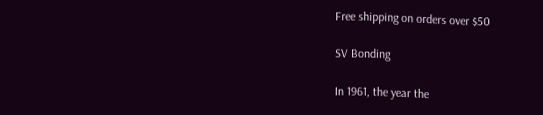Free shipping on orders over $50

SV Bonding

In 1961, the year the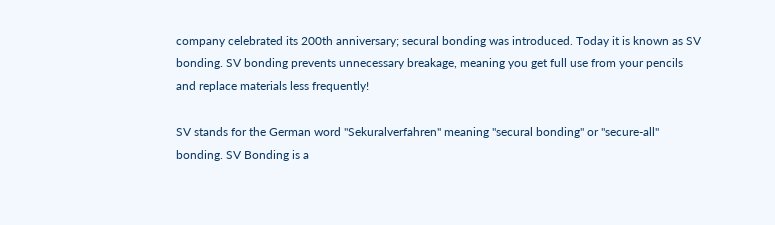company celebrated its 200th anniversary; secural bonding was introduced. Today it is known as SV bonding. SV bonding prevents unnecessary breakage, meaning you get full use from your pencils and replace materials less frequently!

SV stands for the German word "Sekuralverfahren" meaning "secural bonding" or "secure-all" bonding. SV Bonding is a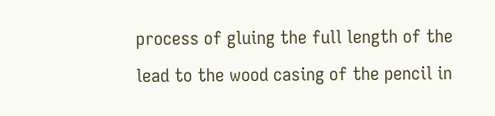process of gluing the full length of the lead to the wood casing of the pencil in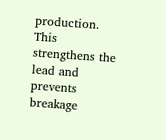production. This strengthens the lead and prevents breakage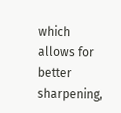which allows for better sharpening,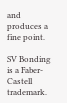and produces a fine point.

SV Bonding is a Faber-Castell trademark.